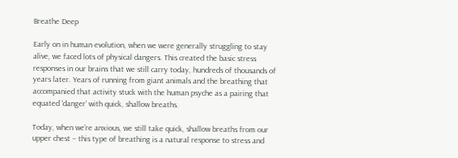Breathe Deep

Early on in human evolution, when we were generally struggling to stay alive, we faced lots of physical dangers. This created the basic stress responses in our brains that we still carry today, hundreds of thousands of years later. Years of running from giant animals and the breathing that accompanied that activity stuck with the human psyche as a pairing that equated ‘danger’ with quick, shallow breaths.

Today, when we’re anxious, we still take quick, shallow breaths from our upper chest – this type of breathing is a natural response to stress and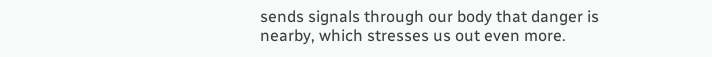sends signals through our body that danger is nearby, which stresses us out even more.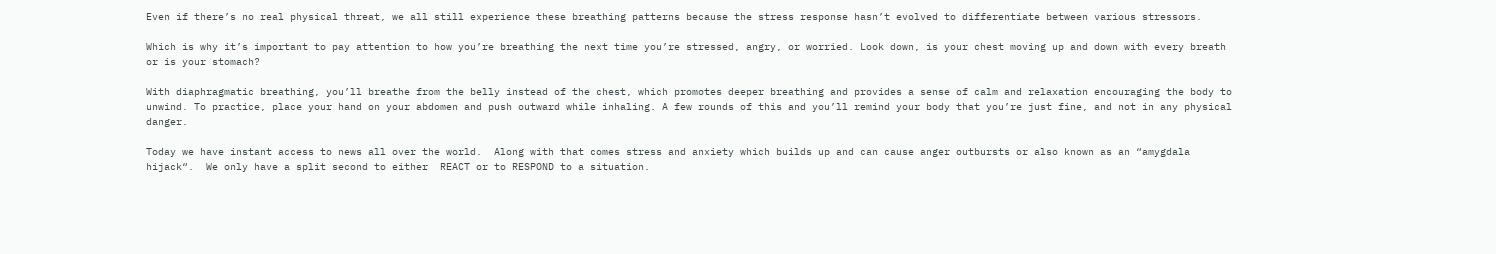Even if there’s no real physical threat, we all still experience these breathing patterns because the stress response hasn’t evolved to differentiate between various stressors.

Which is why it’s important to pay attention to how you’re breathing the next time you’re stressed, angry, or worried. Look down, is your chest moving up and down with every breath or is your stomach?

With diaphragmatic breathing, you’ll breathe from the belly instead of the chest, which promotes deeper breathing and provides a sense of calm and relaxation encouraging the body to unwind. To practice, place your hand on your abdomen and push outward while inhaling. A few rounds of this and you’ll remind your body that you’re just fine, and not in any physical danger.

Today we have instant access to news all over the world.  Along with that comes stress and anxiety which builds up and can cause anger outbursts or also known as an “amygdala hijack“.  We only have a split second to either  REACT or to RESPOND to a situation.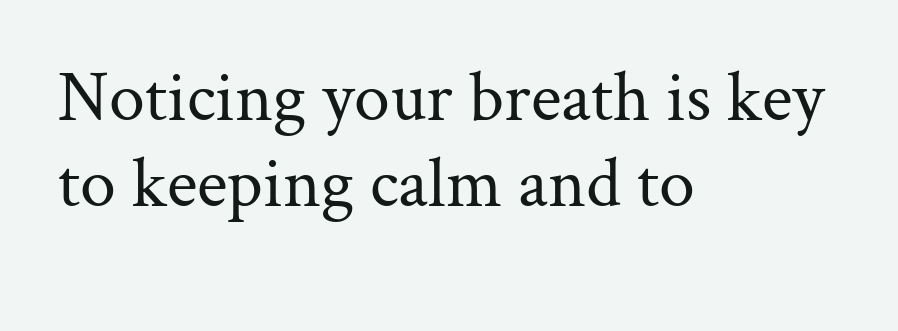Noticing your breath is key to keeping calm and to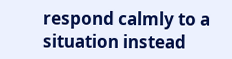respond calmly to a situation instead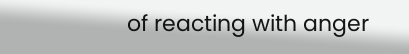of reacting with anger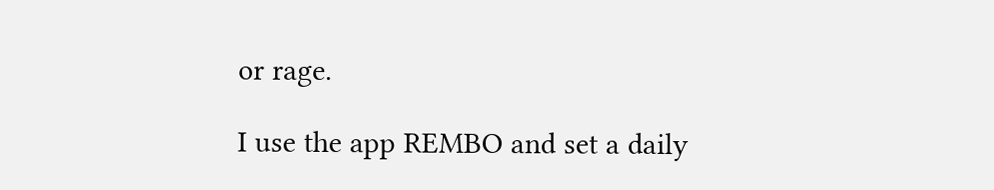or rage.

I use the app REMBO and set a daily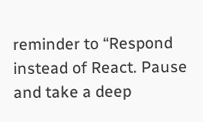reminder to “Respond instead of React. Pause and take a deep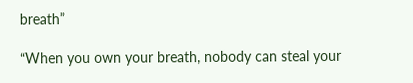breath”

“When you own your breath, nobody can steal your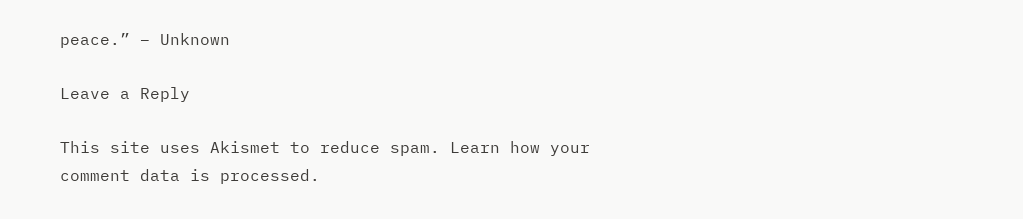peace.” – Unknown

Leave a Reply

This site uses Akismet to reduce spam. Learn how your comment data is processed.